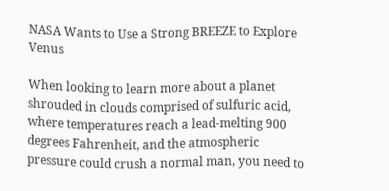NASA Wants to Use a Strong BREEZE to Explore Venus

When looking to learn more about a planet shrouded in clouds comprised of sulfuric acid, where temperatures reach a lead-melting 900 degrees Fahrenheit, and the atmospheric pressure could crush a normal man, you need to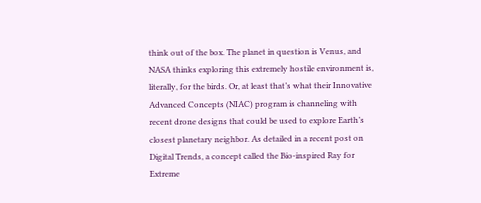think out of the box. The planet in question is Venus, and NASA thinks exploring this extremely hostile environment is, literally, for the birds. Or, at least that’s what their Innovative Advanced Concepts (NIAC) program is channeling with recent drone designs that could be used to explore Earth’s closest planetary neighbor. As detailed in a recent post on Digital Trends, a concept called the Bio-inspired Ray for Extreme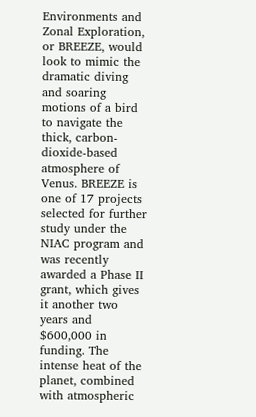Environments and Zonal Exploration, or BREEZE, would look to mimic the dramatic diving and soaring motions of a bird to navigate the thick, carbon-dioxide-based atmosphere of Venus. BREEZE is one of 17 projects selected for further study under the NIAC program and was recently awarded a Phase II grant, which gives it another two years and $600,000 in funding. The intense heat of the planet, combined with atmospheric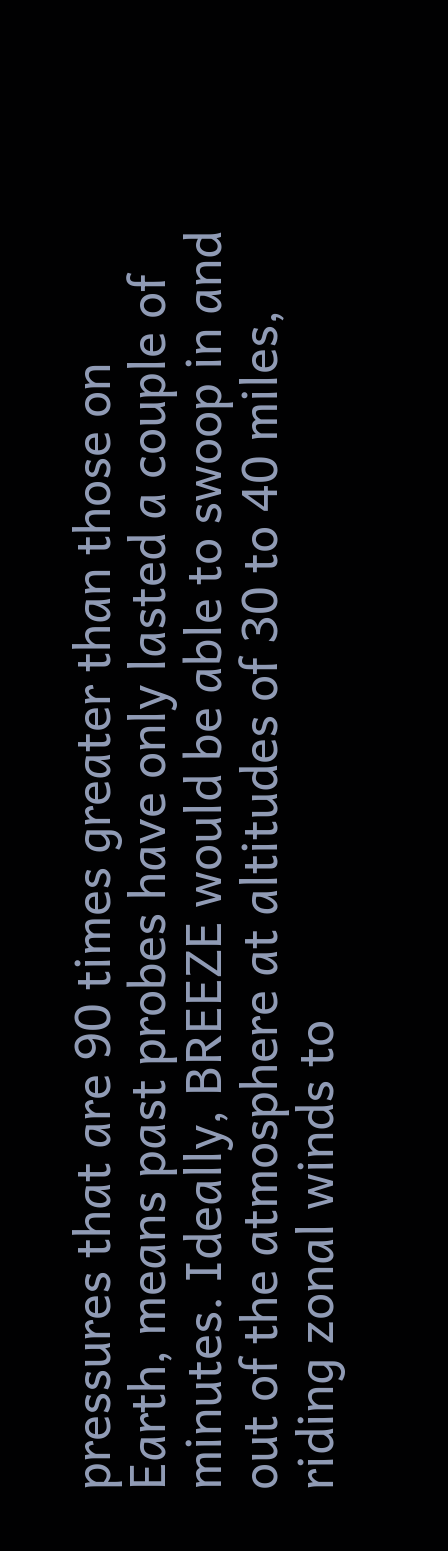pressures that are 90 times greater than those on Earth, means past probes have only lasted a couple of minutes. Ideally, BREEZE would be able to swoop in and out of the atmosphere at altitudes of 30 to 40 miles, riding zonal winds to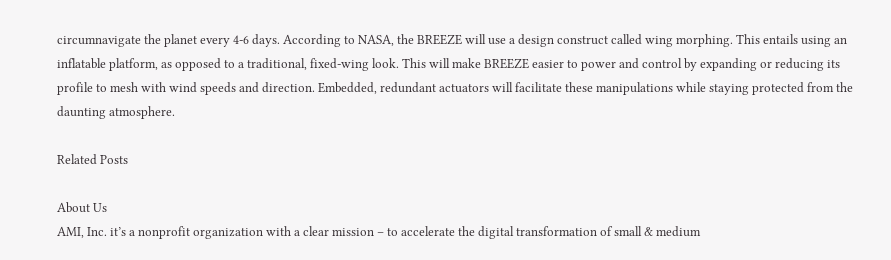circumnavigate the planet every 4-6 days. According to NASA, the BREEZE will use a design construct called wing morphing. This entails using an inflatable platform, as opposed to a traditional, fixed-wing look. This will make BREEZE easier to power and control by expanding or reducing its profile to mesh with wind speeds and direction. Embedded, redundant actuators will facilitate these manipulations while staying protected from the daunting atmosphere.

Related Posts

About Us
AMI, Inc. it’s a nonprofit organization with a clear mission – to accelerate the digital transformation of small & medium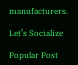manufacturers.

Let’s Socialize

Popular Post